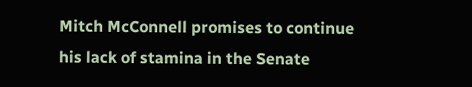Mitch McConnell promises to continue his lack of stamina in the Senate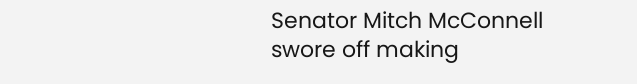Senator Mitch McConnell swore off making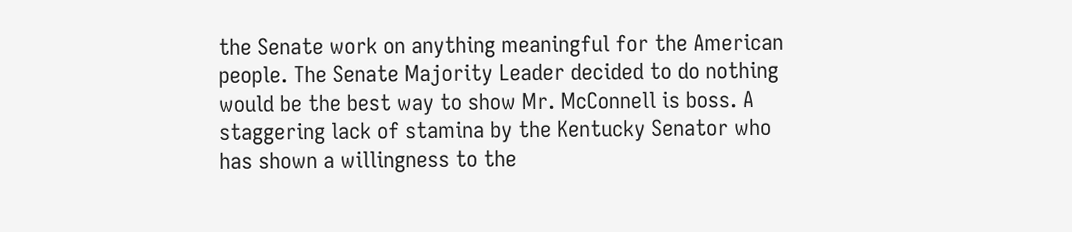the Senate work on anything meaningful for the American people. The Senate Majority Leader decided to do nothing would be the best way to show Mr. McConnell is boss. A staggering lack of stamina by the Kentucky Senator who has shown a willingness to the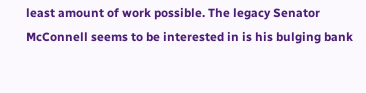least amount of work possible. The legacy Senator McConnell seems to be interested in is his bulging bank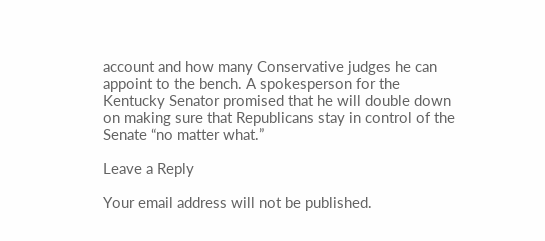account and how many Conservative judges he can appoint to the bench. A spokesperson for the Kentucky Senator promised that he will double down on making sure that Republicans stay in control of the Senate “no matter what.”

Leave a Reply

Your email address will not be published.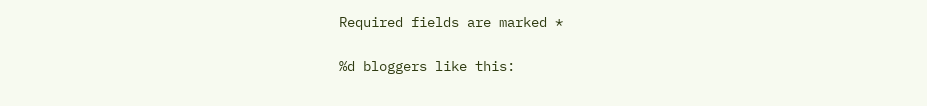Required fields are marked *

%d bloggers like this: